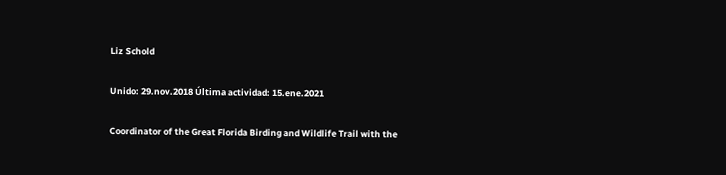Liz Schold

Unido: 29.nov.2018 Última actividad: 15.ene.2021

Coordinator of the Great Florida Birding and Wildlife Trail with the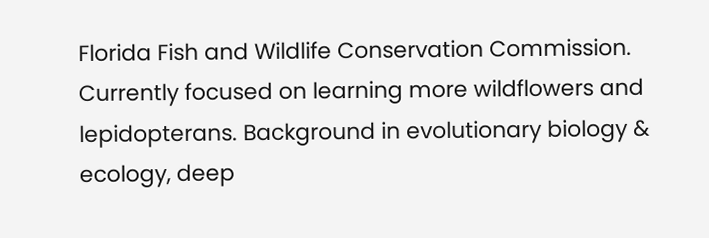Florida Fish and Wildlife Conservation Commission. Currently focused on learning more wildflowers and lepidopterans. Background in evolutionary biology & ecology, deep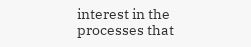interest in the processes that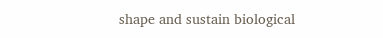shape and sustain biological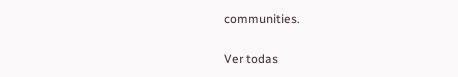communities.

Ver todas